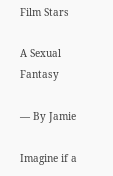Film Stars

A Sexual Fantasy

— By Jamie

Imagine if a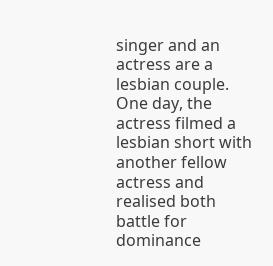singer and an actress are a lesbian couple. One day, the actress filmed a lesbian short with another fellow actress and realised both battle for dominance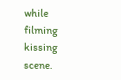while filming kissing scene.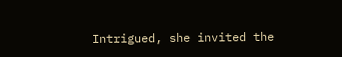Intrigued, she invited the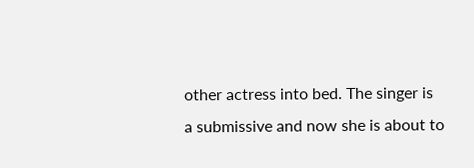other actress into bed. The singer is a submissive and now she is about to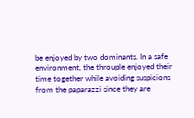be enjoyed by two dominants. In a safe environment, the throuple enjoyed their time together while avoiding suspicions from the paparazzi since they are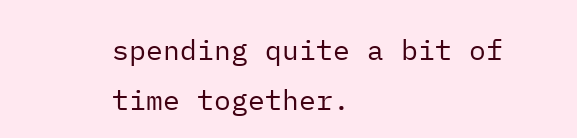spending quite a bit of time together.